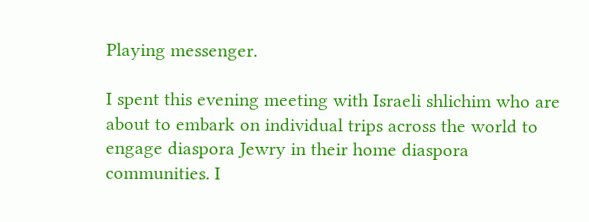Playing messenger.

I spent this evening meeting with Israeli shlichim who are about to embark on individual trips across the world to engage diaspora Jewry in their home diaspora communities. I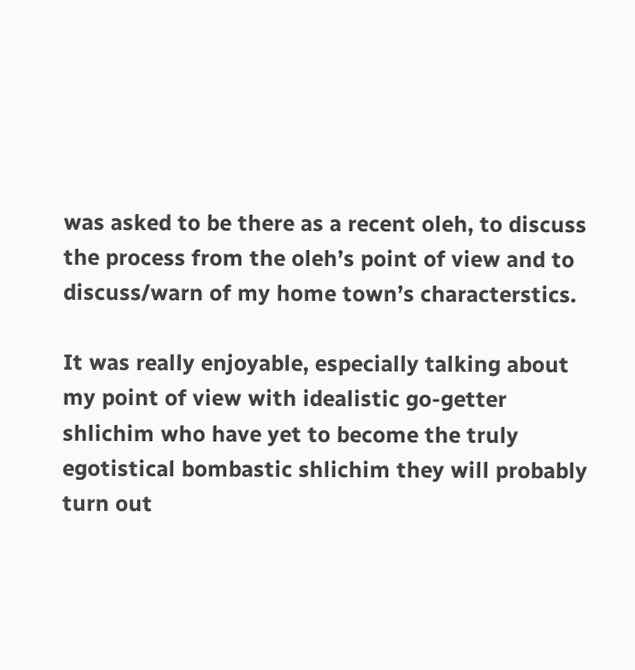was asked to be there as a recent oleh, to discuss the process from the oleh’s point of view and to discuss/warn of my home town’s characterstics.

It was really enjoyable, especially talking about my point of view with idealistic go-getter shlichim who have yet to become the truly egotistical bombastic shlichim they will probably turn out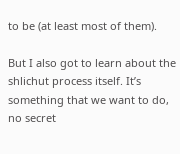to be (at least most of them).

But I also got to learn about the shlichut process itself. It’s something that we want to do, no secret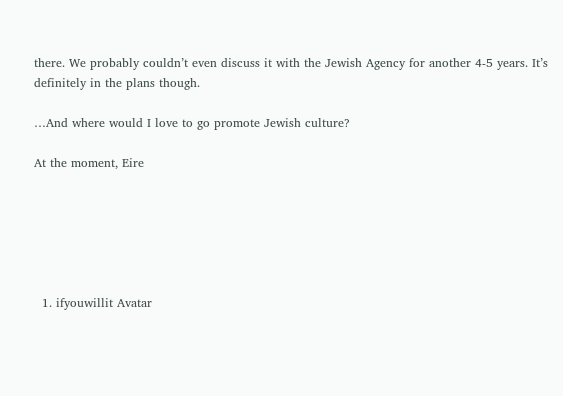there. We probably couldn’t even discuss it with the Jewish Agency for another 4-5 years. It’s definitely in the plans though.

…And where would I love to go promote Jewish culture?

At the moment, Eire






  1. ifyouwillit Avatar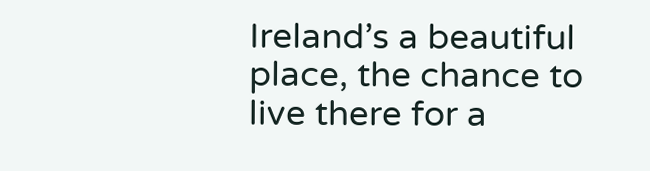Ireland’s a beautiful place, the chance to live there for a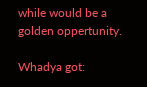while would be a golden oppertunity.

Whadya got: